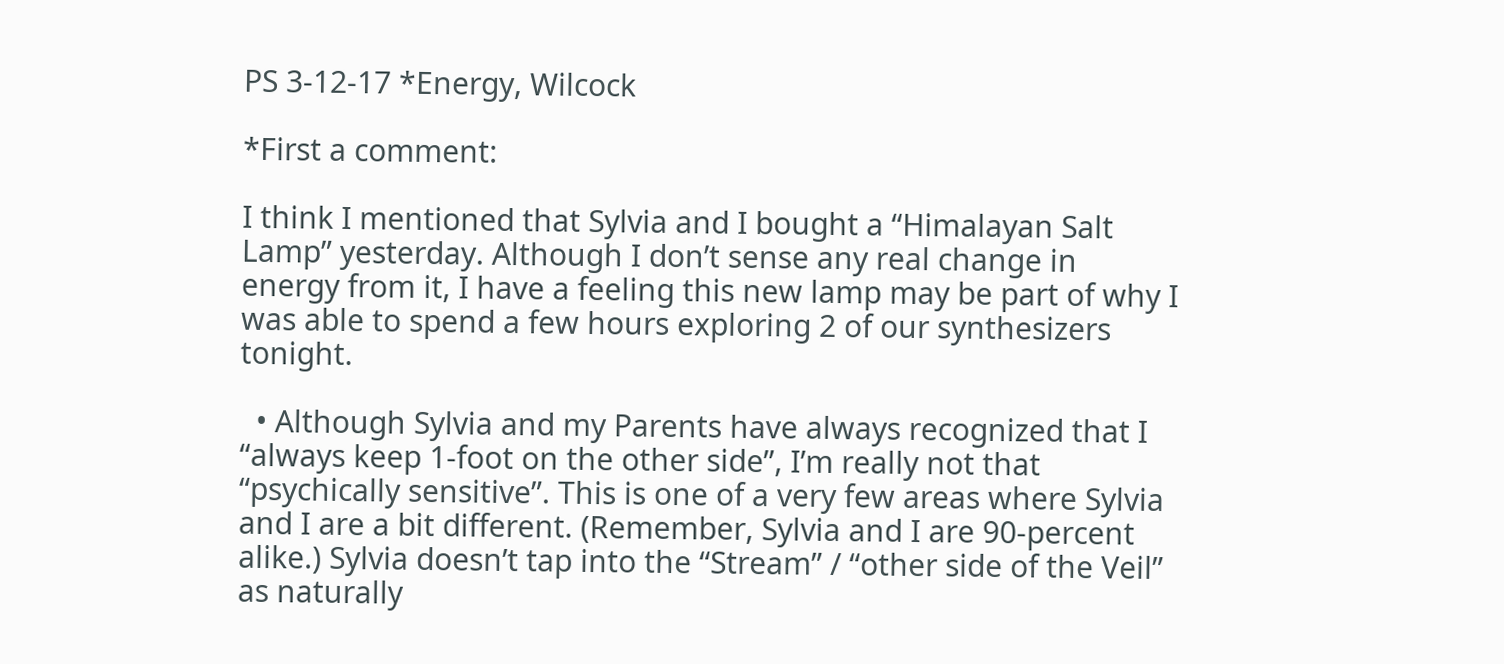PS 3-12-17 *Energy, Wilcock

*First a comment:

I think I mentioned that Sylvia and I bought a “Himalayan Salt Lamp” yesterday. Although I don’t sense any real change in energy from it, I have a feeling this new lamp may be part of why I was able to spend a few hours exploring 2 of our synthesizers tonight.

  • Although Sylvia and my Parents have always recognized that I “always keep 1-foot on the other side”, I’m really not that “psychically sensitive”. This is one of a very few areas where Sylvia and I are a bit different. (Remember, Sylvia and I are 90-percent alike.) Sylvia doesn’t tap into the “Stream” / “other side of the Veil” as naturally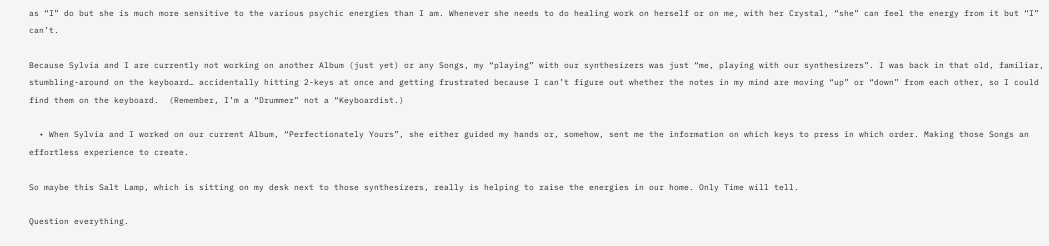as “I” do but she is much more sensitive to the various psychic energies than I am. Whenever she needs to do healing work on herself or on me, with her Crystal, “she” can feel the energy from it but “I” can’t.

Because Sylvia and I are currently not working on another Album (just yet) or any Songs, my “playing” with our synthesizers was just “me, playing with our synthesizers”. I was back in that old, familiar, stumbling-around on the keyboard… accidentally hitting 2-keys at once and getting frustrated because I can’t figure out whether the notes in my mind are moving “up” or “down” from each other, so I could find them on the keyboard.  (Remember, I’m a “Drummer” not a “Keyboardist.)

  • When Sylvia and I worked on our current Album, “Perfectionately Yours”, she either guided my hands or, somehow, sent me the information on which keys to press in which order. Making those Songs an effortless experience to create.

So maybe this Salt Lamp, which is sitting on my desk next to those synthesizers, really is helping to raise the energies in our home. Only Time will tell.

Question everything.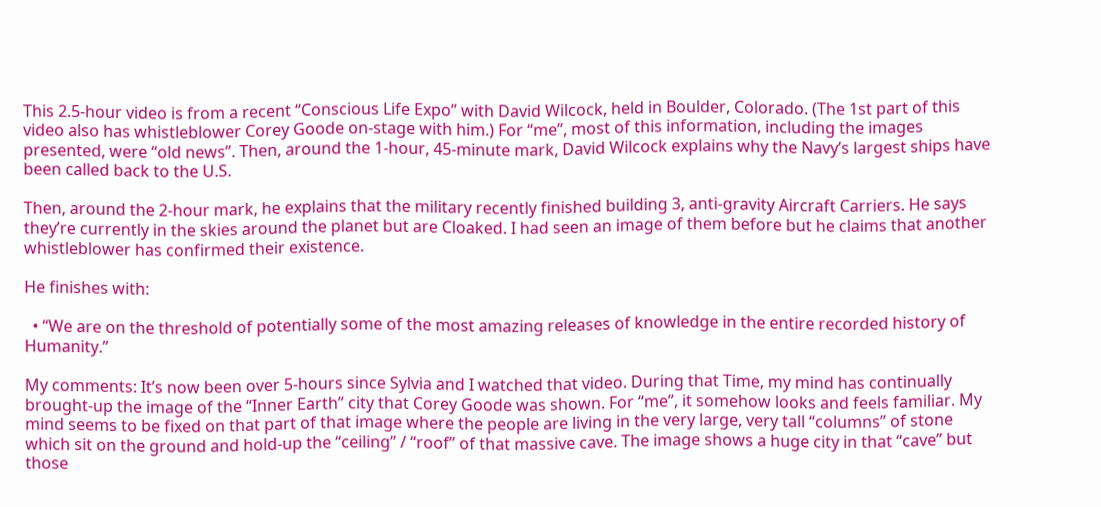This 2.5-hour video is from a recent “Conscious Life Expo” with David Wilcock, held in Boulder, Colorado. (The 1st part of this video also has whistleblower Corey Goode on-stage with him.) For “me”, most of this information, including the images presented, were “old news”. Then, around the 1-hour, 45-minute mark, David Wilcock explains why the Navy’s largest ships have been called back to the U.S.

Then, around the 2-hour mark, he explains that the military recently finished building 3, anti-gravity Aircraft Carriers. He says they’re currently in the skies around the planet but are Cloaked. I had seen an image of them before but he claims that another whistleblower has confirmed their existence.

He finishes with:

  • “We are on the threshold of potentially some of the most amazing releases of knowledge in the entire recorded history of Humanity.”

My comments: It’s now been over 5-hours since Sylvia and I watched that video. During that Time, my mind has continually brought-up the image of the “Inner Earth” city that Corey Goode was shown. For “me”, it somehow looks and feels familiar. My mind seems to be fixed on that part of that image where the people are living in the very large, very tall “columns” of stone which sit on the ground and hold-up the “ceiling” / “roof” of that massive cave. The image shows a huge city in that “cave” but those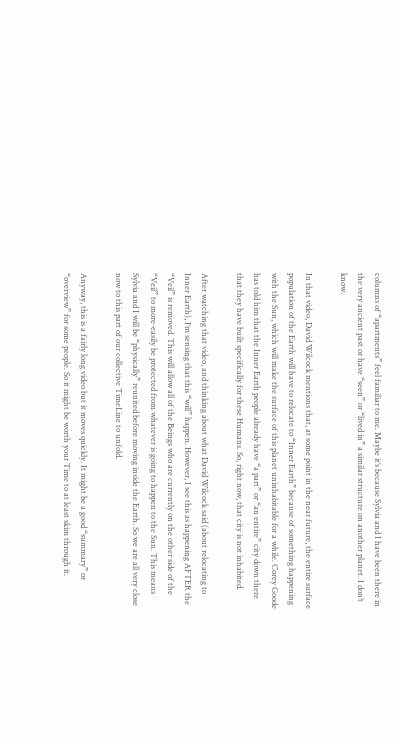columns of “apartments” feel familiar to me. Maybe it’s because Sylvia and I have been there in the very ancient past or have “seen” or “lived in” a similar structure on another planet. I don’t know.

In that video, David Wilcock mentions that, at some point in the near future, the entire surface population of the Earth will have to relocate to “Inner Earth” because of something happening with the Sun, which will make the surface of this planet uninhabitable for a while. Corey Goode has told him that the Inner Earth people already have “a part” or “an entire” city down there that they have built specifically for these Humans. So, right now, that city is not inhabited.

After watching that video, and thinking about what David Wilcock said (about relocating to Inner Earth), I’m sensing that this “will” happen. However, I see this as happening AFTER the “Veil” is removed. This will allow all of the Beings who are currently on the other side of the “Veil” to more-easily be protected from whatever is going to happen to the Sun. This means Sylvia and I will be “physically” reunited before moving inside the Earth. So we are all very close now to this part of our collective TimeLine to unfold.

Anyway, this is a fairly long video but it moves quickly. It might be a good “summary” or “overview” for some people. So it might be worth your Time to at least skim through it.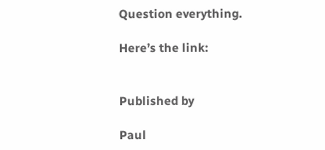Question everything.

Here’s the link:


Published by

Paul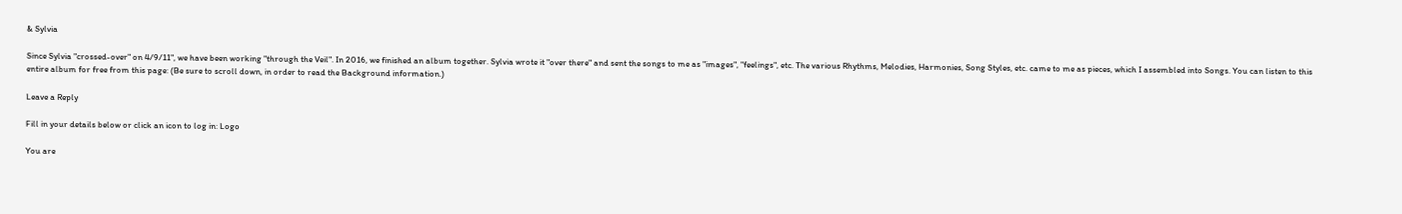& Sylvia

Since Sylvia "crossed-over" on 4/9/11", we have been working "through the Veil". In 2016, we finished an album together. Sylvia wrote it "over there" and sent the songs to me as "images", "feelings", etc. The various Rhythms, Melodies, Harmonies, Song Styles, etc. came to me as pieces, which I assembled into Songs. You can listen to this entire album for free from this page: (Be sure to scroll down, in order to read the Background information.)

Leave a Reply

Fill in your details below or click an icon to log in: Logo

You are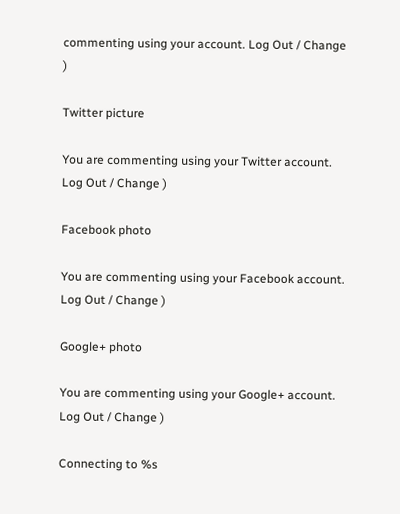commenting using your account. Log Out / Change )

Twitter picture

You are commenting using your Twitter account. Log Out / Change )

Facebook photo

You are commenting using your Facebook account. Log Out / Change )

Google+ photo

You are commenting using your Google+ account. Log Out / Change )

Connecting to %s